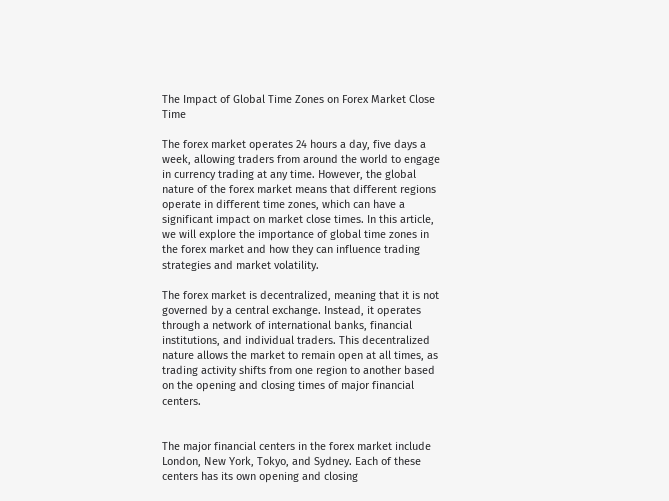The Impact of Global Time Zones on Forex Market Close Time

The forex market operates 24 hours a day, five days a week, allowing traders from around the world to engage in currency trading at any time. However, the global nature of the forex market means that different regions operate in different time zones, which can have a significant impact on market close times. In this article, we will explore the importance of global time zones in the forex market and how they can influence trading strategies and market volatility.

The forex market is decentralized, meaning that it is not governed by a central exchange. Instead, it operates through a network of international banks, financial institutions, and individual traders. This decentralized nature allows the market to remain open at all times, as trading activity shifts from one region to another based on the opening and closing times of major financial centers.


The major financial centers in the forex market include London, New York, Tokyo, and Sydney. Each of these centers has its own opening and closing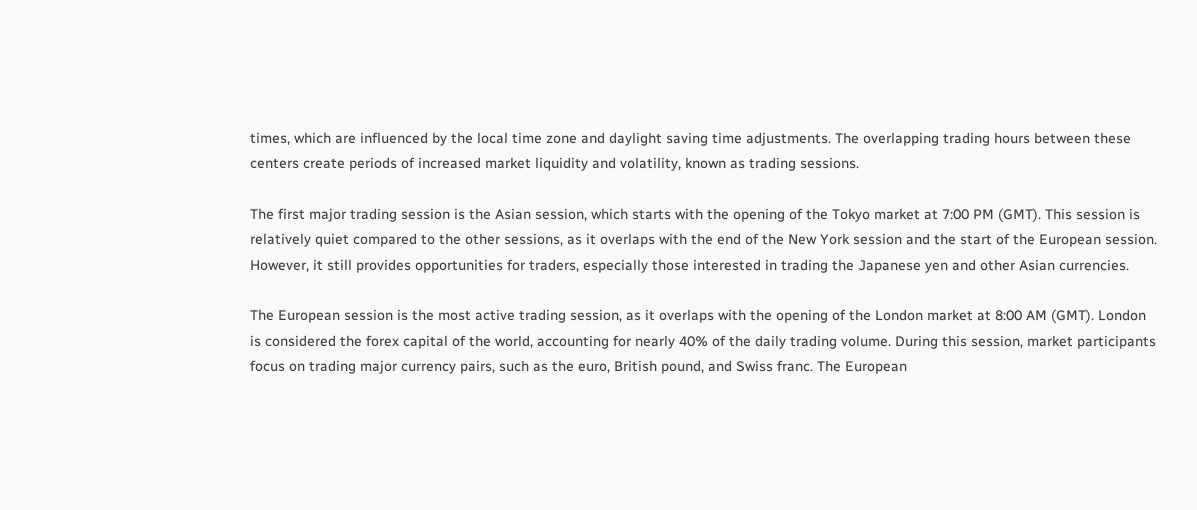times, which are influenced by the local time zone and daylight saving time adjustments. The overlapping trading hours between these centers create periods of increased market liquidity and volatility, known as trading sessions.

The first major trading session is the Asian session, which starts with the opening of the Tokyo market at 7:00 PM (GMT). This session is relatively quiet compared to the other sessions, as it overlaps with the end of the New York session and the start of the European session. However, it still provides opportunities for traders, especially those interested in trading the Japanese yen and other Asian currencies.

The European session is the most active trading session, as it overlaps with the opening of the London market at 8:00 AM (GMT). London is considered the forex capital of the world, accounting for nearly 40% of the daily trading volume. During this session, market participants focus on trading major currency pairs, such as the euro, British pound, and Swiss franc. The European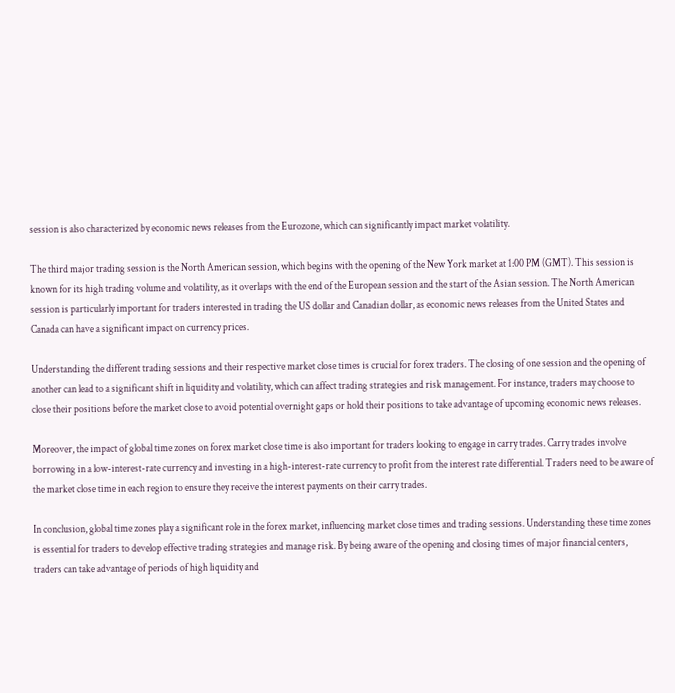session is also characterized by economic news releases from the Eurozone, which can significantly impact market volatility.

The third major trading session is the North American session, which begins with the opening of the New York market at 1:00 PM (GMT). This session is known for its high trading volume and volatility, as it overlaps with the end of the European session and the start of the Asian session. The North American session is particularly important for traders interested in trading the US dollar and Canadian dollar, as economic news releases from the United States and Canada can have a significant impact on currency prices.

Understanding the different trading sessions and their respective market close times is crucial for forex traders. The closing of one session and the opening of another can lead to a significant shift in liquidity and volatility, which can affect trading strategies and risk management. For instance, traders may choose to close their positions before the market close to avoid potential overnight gaps or hold their positions to take advantage of upcoming economic news releases.

Moreover, the impact of global time zones on forex market close time is also important for traders looking to engage in carry trades. Carry trades involve borrowing in a low-interest-rate currency and investing in a high-interest-rate currency to profit from the interest rate differential. Traders need to be aware of the market close time in each region to ensure they receive the interest payments on their carry trades.

In conclusion, global time zones play a significant role in the forex market, influencing market close times and trading sessions. Understanding these time zones is essential for traders to develop effective trading strategies and manage risk. By being aware of the opening and closing times of major financial centers, traders can take advantage of periods of high liquidity and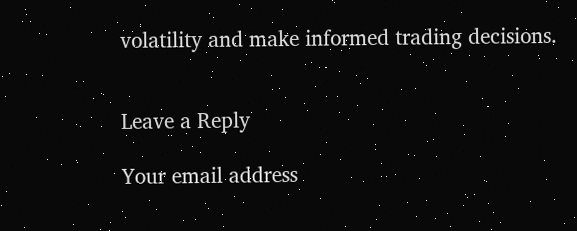volatility and make informed trading decisions.


Leave a Reply

Your email address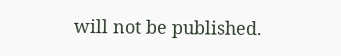will not be published.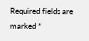Required fields are marked *